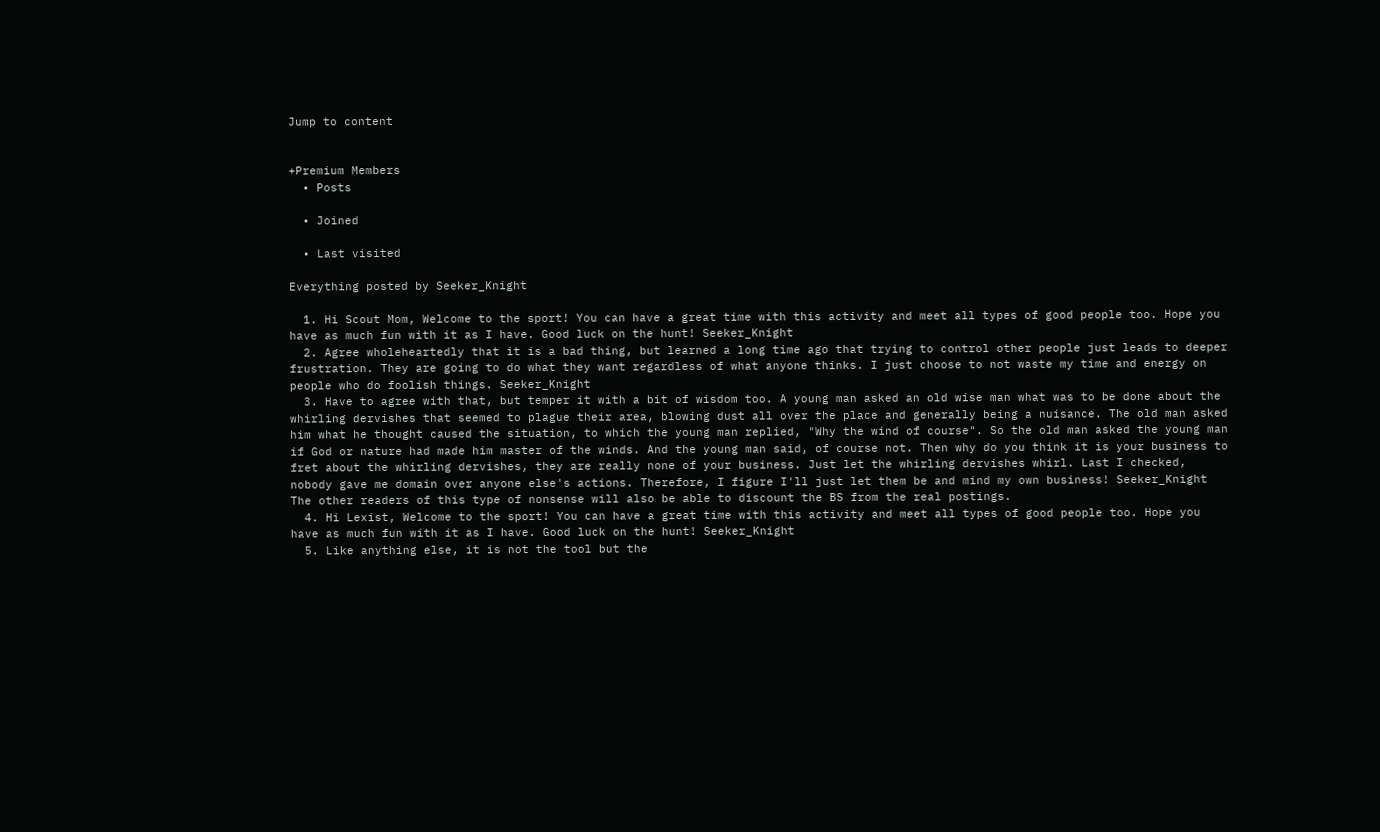Jump to content


+Premium Members
  • Posts

  • Joined

  • Last visited

Everything posted by Seeker_Knight

  1. Hi Scout Mom, Welcome to the sport! You can have a great time with this activity and meet all types of good people too. Hope you have as much fun with it as I have. Good luck on the hunt! Seeker_Knight
  2. Agree wholeheartedly that it is a bad thing, but learned a long time ago that trying to control other people just leads to deeper frustration. They are going to do what they want regardless of what anyone thinks. I just choose to not waste my time and energy on people who do foolish things. Seeker_Knight
  3. Have to agree with that, but temper it with a bit of wisdom too. A young man asked an old wise man what was to be done about the whirling dervishes that seemed to plague their area, blowing dust all over the place and generally being a nuisance. The old man asked him what he thought caused the situation, to which the young man replied, "Why the wind of course". So the old man asked the young man if God or nature had made him master of the winds. And the young man said, of course not. Then why do you think it is your business to fret about the whirling dervishes, they are really none of your business. Just let the whirling dervishes whirl. Last I checked, nobody gave me domain over anyone else's actions. Therefore, I figure I'll just let them be and mind my own business! Seeker_Knight The other readers of this type of nonsense will also be able to discount the BS from the real postings.
  4. Hi Lexist, Welcome to the sport! You can have a great time with this activity and meet all types of good people too. Hope you have as much fun with it as I have. Good luck on the hunt! Seeker_Knight
  5. Like anything else, it is not the tool but the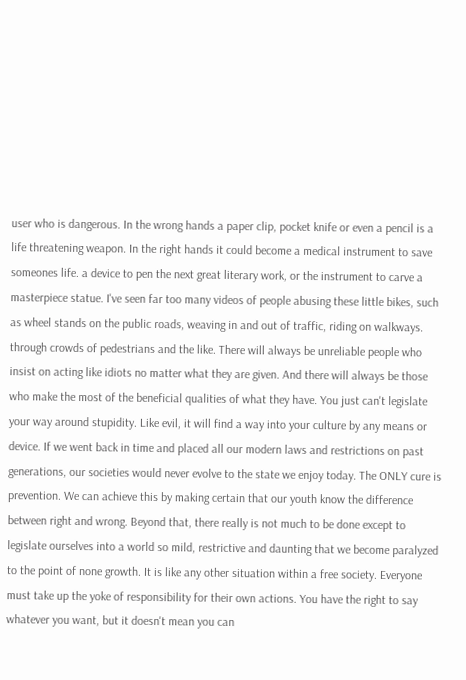user who is dangerous. In the wrong hands a paper clip, pocket knife or even a pencil is a life threatening weapon. In the right hands it could become a medical instrument to save someones life. a device to pen the next great literary work, or the instrument to carve a masterpiece statue. I've seen far too many videos of people abusing these little bikes, such as wheel stands on the public roads, weaving in and out of traffic, riding on walkways. through crowds of pedestrians and the like. There will always be unreliable people who insist on acting like idiots no matter what they are given. And there will always be those who make the most of the beneficial qualities of what they have. You just can't legislate your way around stupidity. Like evil, it will find a way into your culture by any means or device. If we went back in time and placed all our modern laws and restrictions on past generations, our societies would never evolve to the state we enjoy today. The ONLY cure is prevention. We can achieve this by making certain that our youth know the difference between right and wrong. Beyond that, there really is not much to be done except to legislate ourselves into a world so mild, restrictive and daunting that we become paralyzed to the point of none growth. It is like any other situation within a free society. Everyone must take up the yoke of responsibility for their own actions. You have the right to say whatever you want, but it doesn't mean you can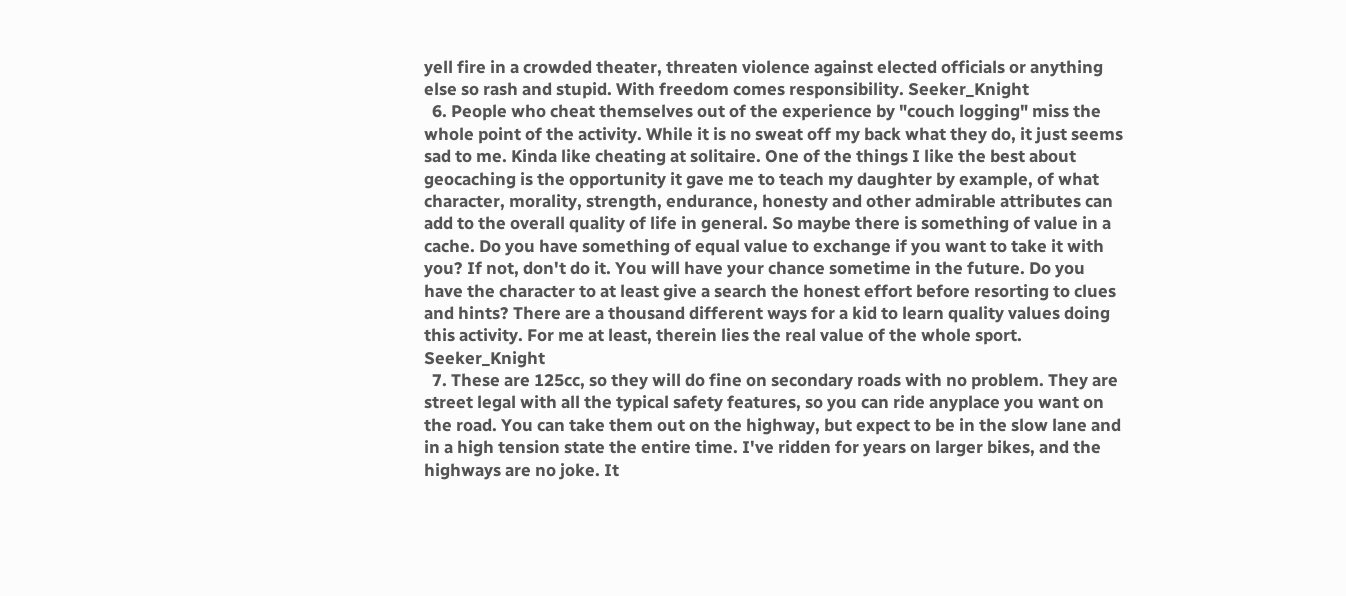yell fire in a crowded theater, threaten violence against elected officials or anything else so rash and stupid. With freedom comes responsibility. Seeker_Knight
  6. People who cheat themselves out of the experience by "couch logging" miss the whole point of the activity. While it is no sweat off my back what they do, it just seems sad to me. Kinda like cheating at solitaire. One of the things I like the best about geocaching is the opportunity it gave me to teach my daughter by example, of what character, morality, strength, endurance, honesty and other admirable attributes can add to the overall quality of life in general. So maybe there is something of value in a cache. Do you have something of equal value to exchange if you want to take it with you? If not, don't do it. You will have your chance sometime in the future. Do you have the character to at least give a search the honest effort before resorting to clues and hints? There are a thousand different ways for a kid to learn quality values doing this activity. For me at least, therein lies the real value of the whole sport. Seeker_Knight
  7. These are 125cc, so they will do fine on secondary roads with no problem. They are street legal with all the typical safety features, so you can ride anyplace you want on the road. You can take them out on the highway, but expect to be in the slow lane and in a high tension state the entire time. I've ridden for years on larger bikes, and the highways are no joke. It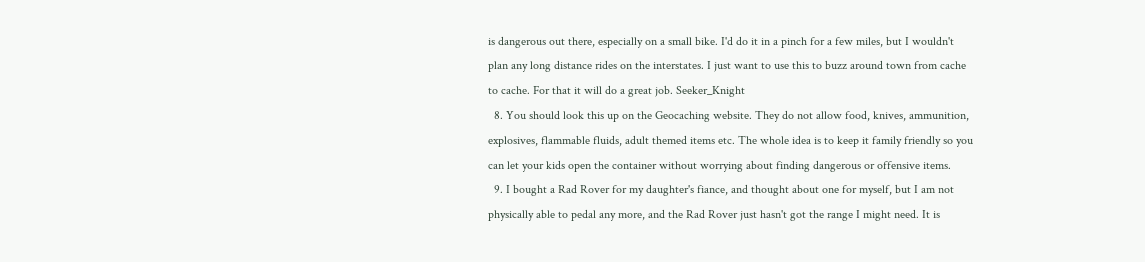is dangerous out there, especially on a small bike. I'd do it in a pinch for a few miles, but I wouldn't plan any long distance rides on the interstates. I just want to use this to buzz around town from cache to cache. For that it will do a great job. Seeker_Knight
  8. You should look this up on the Geocaching website. They do not allow food, knives, ammunition, explosives, flammable fluids, adult themed items etc. The whole idea is to keep it family friendly so you can let your kids open the container without worrying about finding dangerous or offensive items.
  9. I bought a Rad Rover for my daughter's fiance, and thought about one for myself, but I am not physically able to pedal any more, and the Rad Rover just hasn't got the range I might need. It is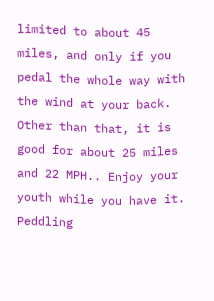limited to about 45 miles, and only if you pedal the whole way with the wind at your back. Other than that, it is good for about 25 miles and 22 MPH.. Enjoy your youth while you have it. Peddling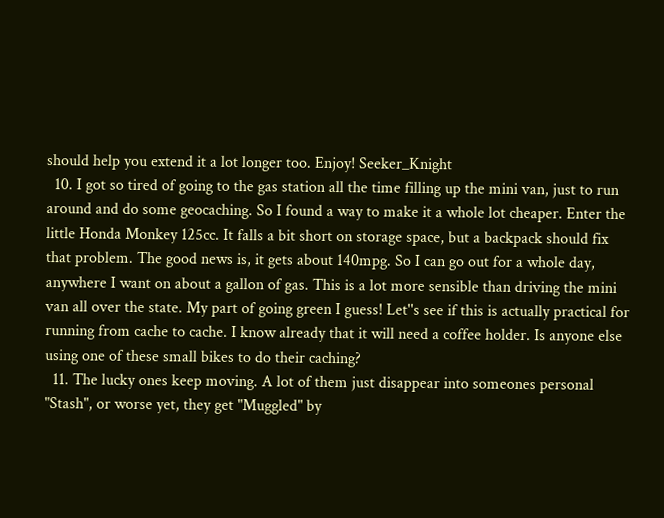should help you extend it a lot longer too. Enjoy! Seeker_Knight
  10. I got so tired of going to the gas station all the time filling up the mini van, just to run around and do some geocaching. So I found a way to make it a whole lot cheaper. Enter the little Honda Monkey 125cc. It falls a bit short on storage space, but a backpack should fix that problem. The good news is, it gets about 140mpg. So I can go out for a whole day, anywhere I want on about a gallon of gas. This is a lot more sensible than driving the mini van all over the state. My part of going green I guess! Let''s see if this is actually practical for running from cache to cache. I know already that it will need a coffee holder. Is anyone else using one of these small bikes to do their caching?
  11. The lucky ones keep moving. A lot of them just disappear into someones personal "Stash", or worse yet, they get "Muggled" by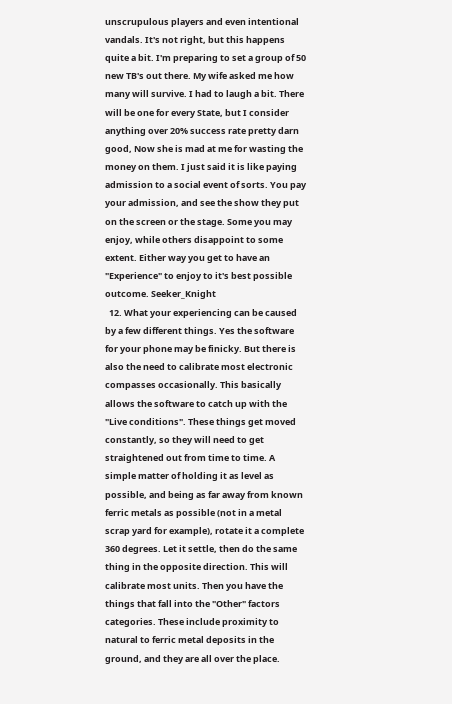unscrupulous players and even intentional vandals. It's not right, but this happens quite a bit. I'm preparing to set a group of 50 new TB's out there. My wife asked me how many will survive. I had to laugh a bit. There will be one for every State, but I consider anything over 20% success rate pretty darn good, Now she is mad at me for wasting the money on them. I just said it is like paying admission to a social event of sorts. You pay your admission, and see the show they put on the screen or the stage. Some you may enjoy, while others disappoint to some extent. Either way you get to have an "Experience" to enjoy to it's best possible outcome. Seeker_Knight
  12. What your experiencing can be caused by a few different things. Yes the software for your phone may be finicky. But there is also the need to calibrate most electronic compasses occasionally. This basically allows the software to catch up with the "Live conditions". These things get moved constantly, so they will need to get straightened out from time to time. A simple matter of holding it as level as possible, and being as far away from known ferric metals as possible (not in a metal scrap yard for example), rotate it a complete 360 degrees. Let it settle, then do the same thing in the opposite direction. This will calibrate most units. Then you have the things that fall into the "Other" factors categories. These include proximity to natural to ferric metal deposits in the ground, and they are all over the place.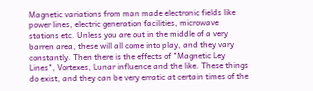Magnetic variations from man made electronic fields like power lines, electric generation facilities, microwave stations etc. Unless you are out in the middle of a very barren area, these will all come into play, and they vary constantly. Then there is the effects of "Magnetic Ley Lines", Vortexes, Lunar influence and the like. These things do exist, and they can be very erratic at certain times of the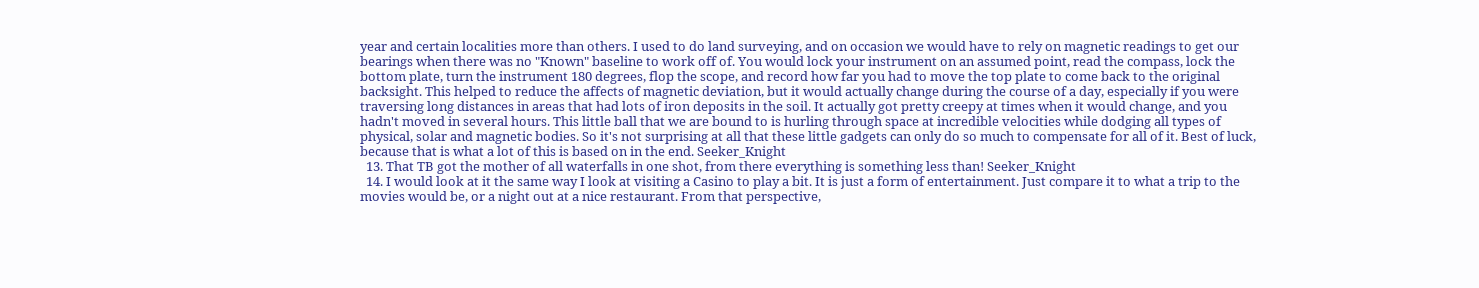year and certain localities more than others. I used to do land surveying, and on occasion we would have to rely on magnetic readings to get our bearings when there was no "Known" baseline to work off of. You would lock your instrument on an assumed point, read the compass, lock the bottom plate, turn the instrument 180 degrees, flop the scope, and record how far you had to move the top plate to come back to the original backsight. This helped to reduce the affects of magnetic deviation, but it would actually change during the course of a day, especially if you were traversing long distances in areas that had lots of iron deposits in the soil. It actually got pretty creepy at times when it would change, and you hadn't moved in several hours. This little ball that we are bound to is hurling through space at incredible velocities while dodging all types of physical, solar and magnetic bodies. So it's not surprising at all that these little gadgets can only do so much to compensate for all of it. Best of luck, because that is what a lot of this is based on in the end. Seeker_Knight
  13. That TB got the mother of all waterfalls in one shot, from there everything is something less than! Seeker_Knight
  14. I would look at it the same way I look at visiting a Casino to play a bit. It is just a form of entertainment. Just compare it to what a trip to the movies would be, or a night out at a nice restaurant. From that perspective,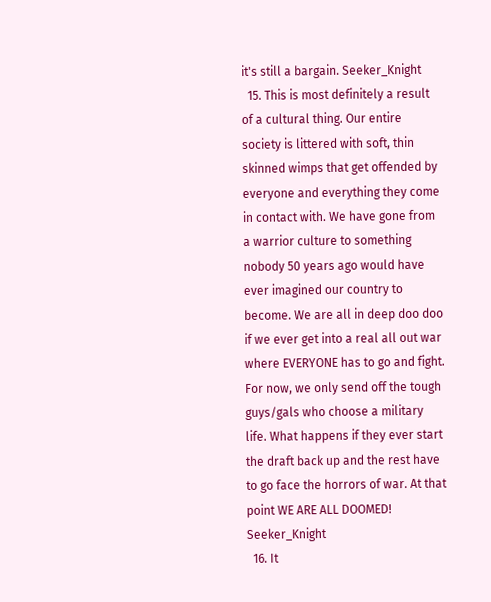it's still a bargain. Seeker_Knight
  15. This is most definitely a result of a cultural thing. Our entire society is littered with soft, thin skinned wimps that get offended by everyone and everything they come in contact with. We have gone from a warrior culture to something nobody 50 years ago would have ever imagined our country to become. We are all in deep doo doo if we ever get into a real all out war where EVERYONE has to go and fight. For now, we only send off the tough guys/gals who choose a military life. What happens if they ever start the draft back up and the rest have to go face the horrors of war. At that point WE ARE ALL DOOMED! Seeker_Knight
  16. It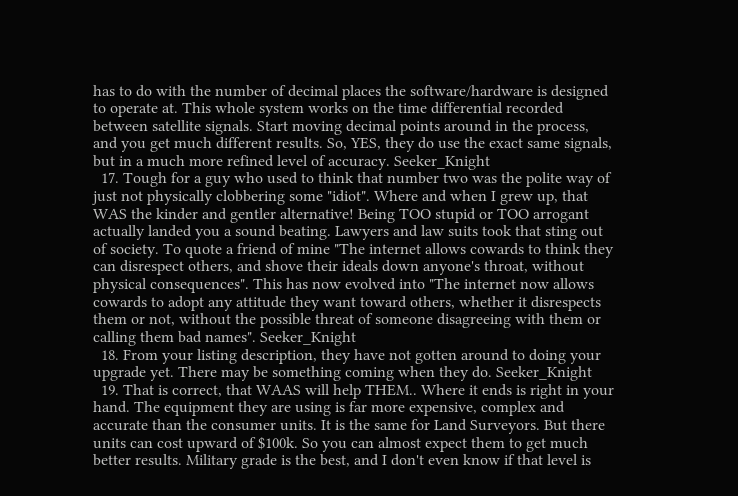has to do with the number of decimal places the software/hardware is designed to operate at. This whole system works on the time differential recorded between satellite signals. Start moving decimal points around in the process, and you get much different results. So, YES, they do use the exact same signals, but in a much more refined level of accuracy. Seeker_Knight
  17. Tough for a guy who used to think that number two was the polite way of just not physically clobbering some "idiot". Where and when I grew up, that WAS the kinder and gentler alternative! Being TOO stupid or TOO arrogant actually landed you a sound beating. Lawyers and law suits took that sting out of society. To quote a friend of mine "The internet allows cowards to think they can disrespect others, and shove their ideals down anyone's throat, without physical consequences". This has now evolved into "The internet now allows cowards to adopt any attitude they want toward others, whether it disrespects them or not, without the possible threat of someone disagreeing with them or calling them bad names". Seeker_Knight
  18. From your listing description, they have not gotten around to doing your upgrade yet. There may be something coming when they do. Seeker_Knight
  19. That is correct, that WAAS will help THEM.. Where it ends is right in your hand. The equipment they are using is far more expensive, complex and accurate than the consumer units. It is the same for Land Surveyors. But there units can cost upward of $100k. So you can almost expect them to get much better results. Military grade is the best, and I don't even know if that level is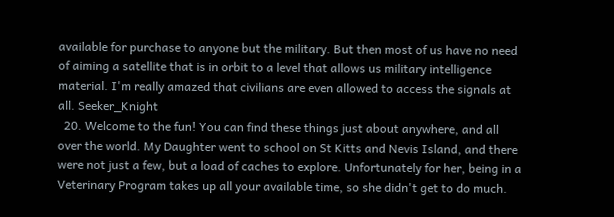available for purchase to anyone but the military. But then most of us have no need of aiming a satellite that is in orbit to a level that allows us military intelligence material. I'm really amazed that civilians are even allowed to access the signals at all. Seeker_Knight
  20. Welcome to the fun! You can find these things just about anywhere, and all over the world. My Daughter went to school on St Kitts and Nevis Island, and there were not just a few, but a load of caches to explore. Unfortunately for her, being in a Veterinary Program takes up all your available time, so she didn't get to do much.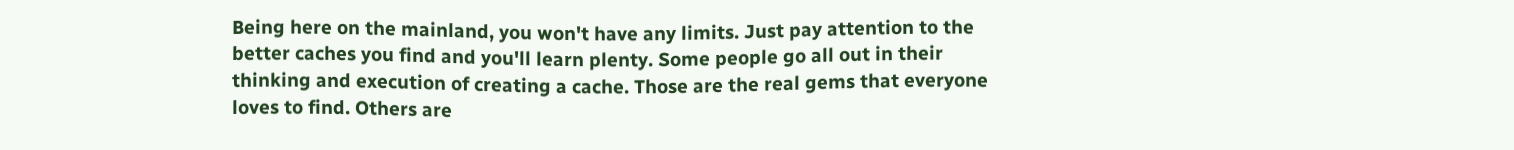Being here on the mainland, you won't have any limits. Just pay attention to the better caches you find and you'll learn plenty. Some people go all out in their thinking and execution of creating a cache. Those are the real gems that everyone loves to find. Others are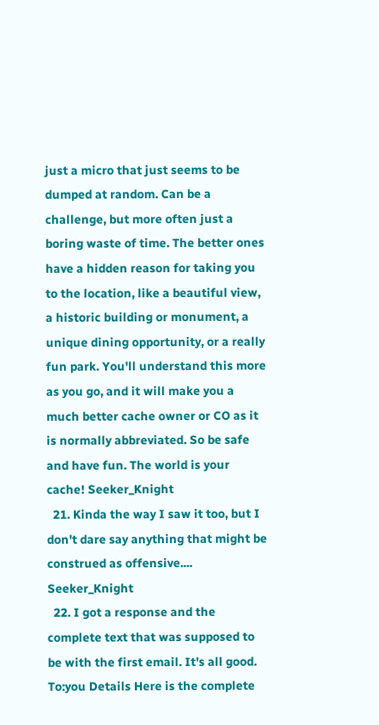just a micro that just seems to be dumped at random. Can be a challenge, but more often just a boring waste of time. The better ones have a hidden reason for taking you to the location, like a beautiful view, a historic building or monument, a unique dining opportunity, or a really fun park. You'll understand this more as you go, and it will make you a much better cache owner or CO as it is normally abbreviated. So be safe and have fun. The world is your cache! Seeker_Knight
  21. Kinda the way I saw it too, but I don't dare say anything that might be construed as offensive.... Seeker_Knight
  22. I got a response and the complete text that was supposed to be with the first email. It's all good. To:you Details Here is the complete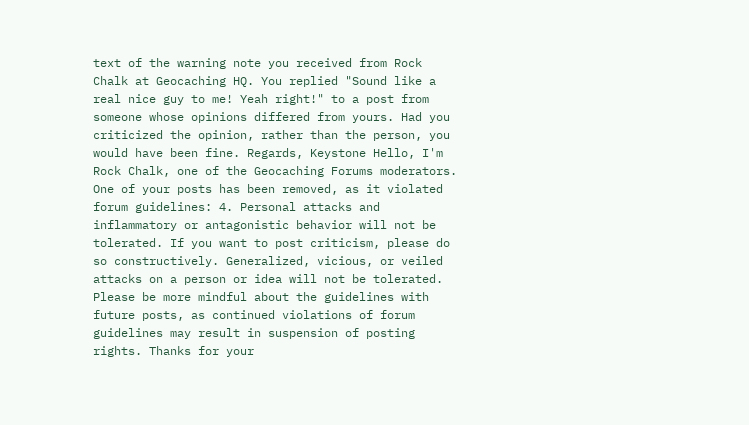text of the warning note you received from Rock Chalk at Geocaching HQ. You replied "Sound like a real nice guy to me! Yeah right!" to a post from someone whose opinions differed from yours. Had you criticized the opinion, rather than the person, you would have been fine. Regards, Keystone Hello, I'm Rock Chalk, one of the Geocaching Forums moderators. One of your posts has been removed, as it violated forum guidelines: 4. Personal attacks and inflammatory or antagonistic behavior will not be tolerated. If you want to post criticism, please do so constructively. Generalized, vicious, or veiled attacks on a person or idea will not be tolerated. Please be more mindful about the guidelines with future posts, as continued violations of forum guidelines may result in suspension of posting rights. Thanks for your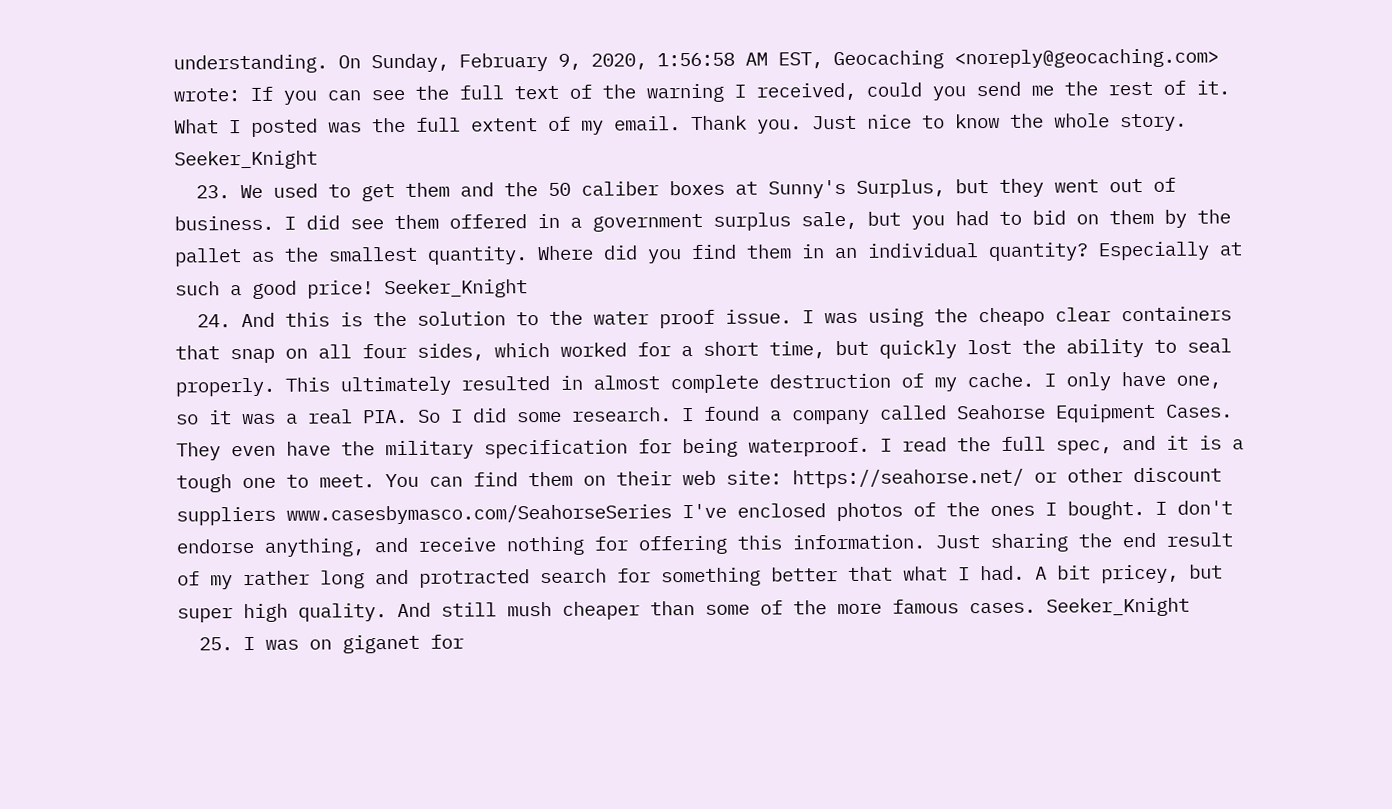understanding. On Sunday, February 9, 2020, 1:56:58 AM EST, Geocaching <noreply@geocaching.com> wrote: If you can see the full text of the warning I received, could you send me the rest of it. What I posted was the full extent of my email. Thank you. Just nice to know the whole story. Seeker_Knight
  23. We used to get them and the 50 caliber boxes at Sunny's Surplus, but they went out of business. I did see them offered in a government surplus sale, but you had to bid on them by the pallet as the smallest quantity. Where did you find them in an individual quantity? Especially at such a good price! Seeker_Knight
  24. And this is the solution to the water proof issue. I was using the cheapo clear containers that snap on all four sides, which worked for a short time, but quickly lost the ability to seal properly. This ultimately resulted in almost complete destruction of my cache. I only have one, so it was a real PIA. So I did some research. I found a company called Seahorse Equipment Cases. They even have the military specification for being waterproof. I read the full spec, and it is a tough one to meet. You can find them on their web site: https://seahorse.net/ or other discount suppliers www.casesbymasco.com/SeahorseSeries I've enclosed photos of the ones I bought. I don't endorse anything, and receive nothing for offering this information. Just sharing the end result of my rather long and protracted search for something better that what I had. A bit pricey, but super high quality. And still mush cheaper than some of the more famous cases. Seeker_Knight
  25. I was on giganet for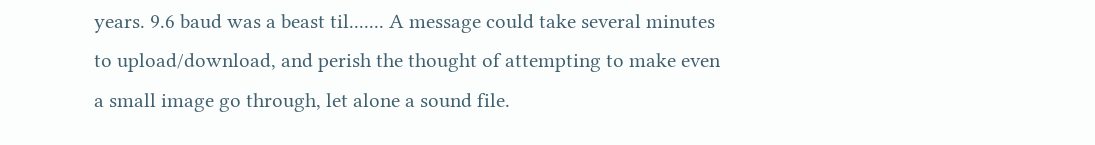years. 9.6 baud was a beast til....... A message could take several minutes to upload/download, and perish the thought of attempting to make even a small image go through, let alone a sound file.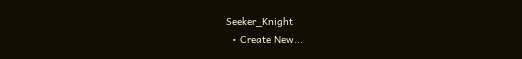Seeker_Knight
  • Create New...